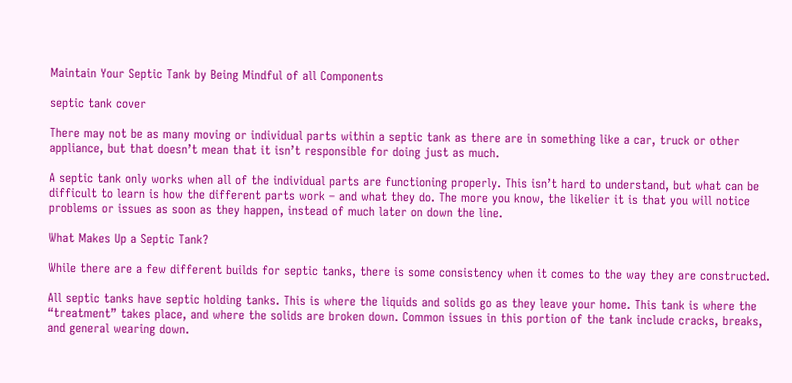Maintain Your Septic Tank by Being Mindful of all Components

septic tank cover

There may not be as many moving or individual parts within a septic tank as there are in something like a car, truck or other appliance, but that doesn’t mean that it isn’t responsible for doing just as much.

A septic tank only works when all of the individual parts are functioning properly. This isn’t hard to understand, but what can be difficult to learn is how the different parts work – and what they do. The more you know, the likelier it is that you will notice problems or issues as soon as they happen, instead of much later on down the line.

What Makes Up a Septic Tank?

While there are a few different builds for septic tanks, there is some consistency when it comes to the way they are constructed.

All septic tanks have septic holding tanks. This is where the liquids and solids go as they leave your home. This tank is where the “treatment” takes place, and where the solids are broken down. Common issues in this portion of the tank include cracks, breaks, and general wearing down.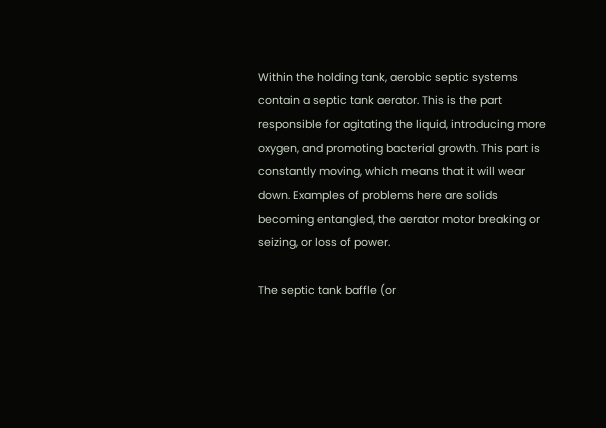Within the holding tank, aerobic septic systems contain a septic tank aerator. This is the part responsible for agitating the liquid, introducing more oxygen, and promoting bacterial growth. This part is constantly moving, which means that it will wear down. Examples of problems here are solids becoming entangled, the aerator motor breaking or seizing, or loss of power.

The septic tank baffle (or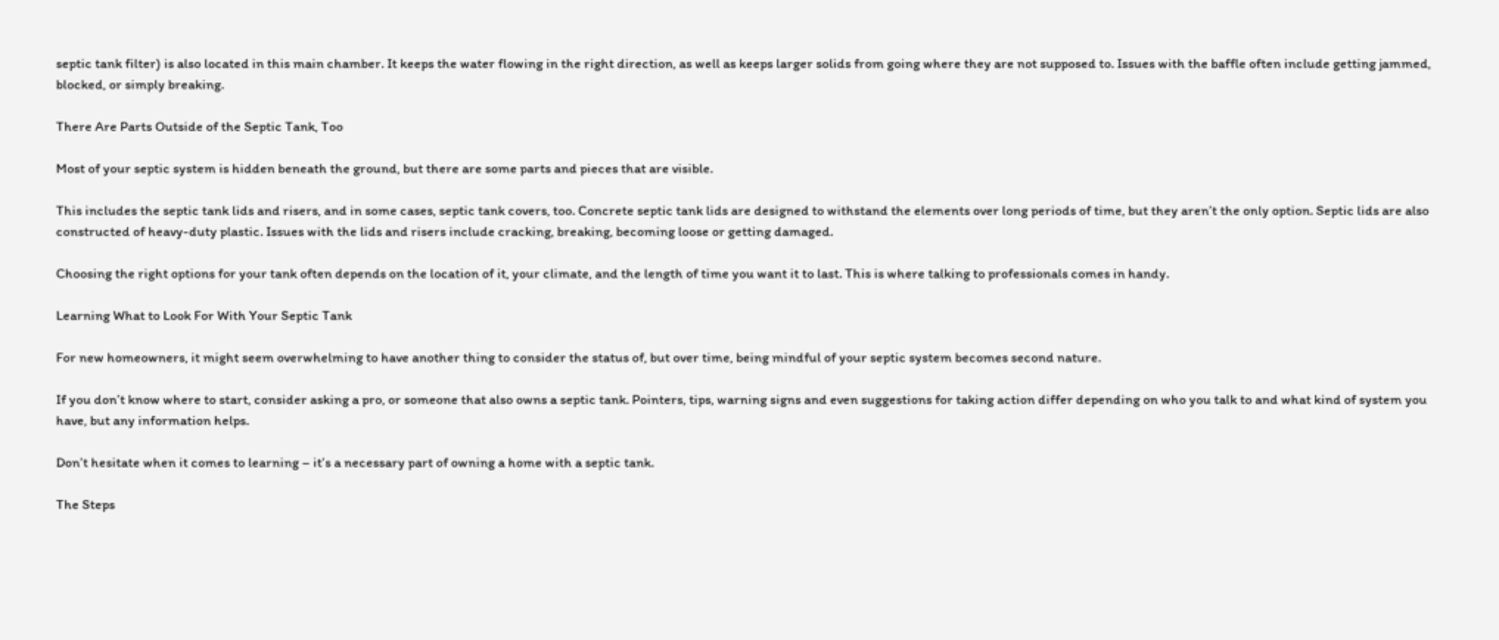septic tank filter) is also located in this main chamber. It keeps the water flowing in the right direction, as well as keeps larger solids from going where they are not supposed to. Issues with the baffle often include getting jammed, blocked, or simply breaking.

There Are Parts Outside of the Septic Tank, Too

Most of your septic system is hidden beneath the ground, but there are some parts and pieces that are visible.

This includes the septic tank lids and risers, and in some cases, septic tank covers, too. Concrete septic tank lids are designed to withstand the elements over long periods of time, but they aren’t the only option. Septic lids are also constructed of heavy-duty plastic. Issues with the lids and risers include cracking, breaking, becoming loose or getting damaged.

Choosing the right options for your tank often depends on the location of it, your climate, and the length of time you want it to last. This is where talking to professionals comes in handy.

Learning What to Look For With Your Septic Tank

For new homeowners, it might seem overwhelming to have another thing to consider the status of, but over time, being mindful of your septic system becomes second nature.

If you don’t know where to start, consider asking a pro, or someone that also owns a septic tank. Pointers, tips, warning signs and even suggestions for taking action differ depending on who you talk to and what kind of system you have, but any information helps.

Don’t hesitate when it comes to learning – it’s a necessary part of owning a home with a septic tank.

The Steps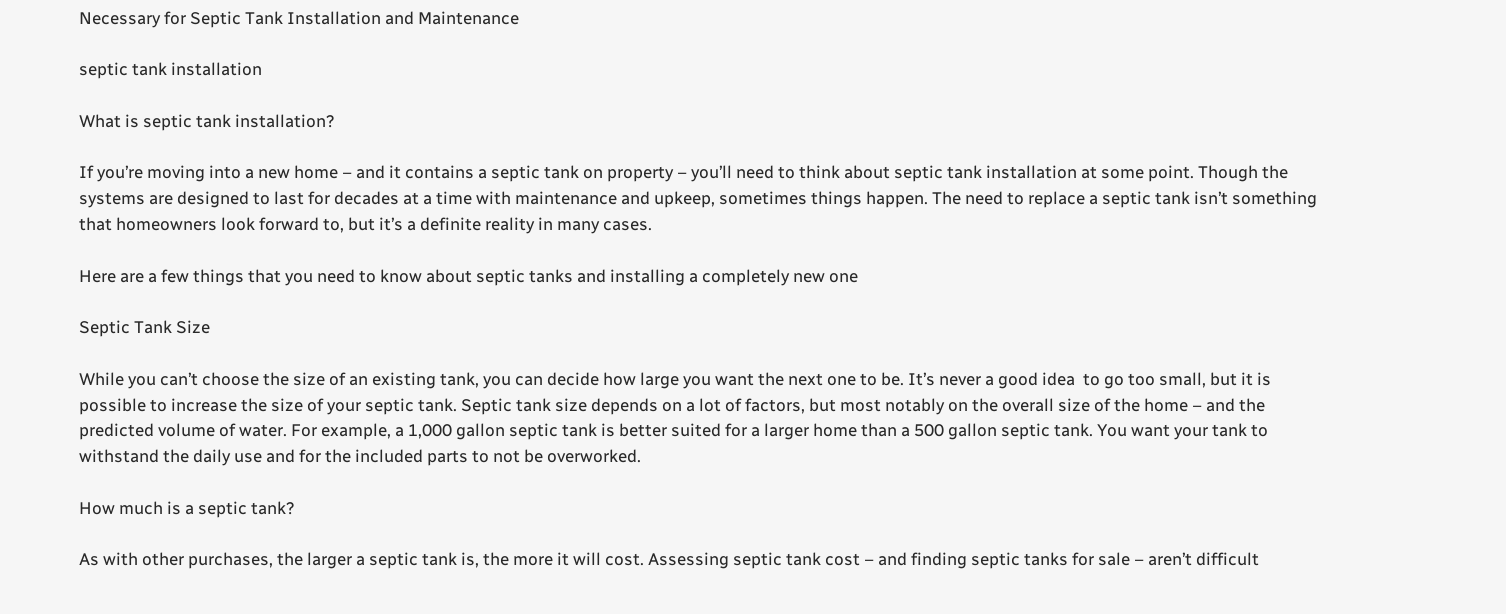Necessary for Septic Tank Installation and Maintenance

septic tank installation

What is septic tank installation?

If you’re moving into a new home – and it contains a septic tank on property – you’ll need to think about septic tank installation at some point. Though the systems are designed to last for decades at a time with maintenance and upkeep, sometimes things happen. The need to replace a septic tank isn’t something that homeowners look forward to, but it’s a definite reality in many cases.

Here are a few things that you need to know about septic tanks and installing a completely new one

Septic Tank Size

While you can’t choose the size of an existing tank, you can decide how large you want the next one to be. It’s never a good idea  to go too small, but it is possible to increase the size of your septic tank. Septic tank size depends on a lot of factors, but most notably on the overall size of the home – and the predicted volume of water. For example, a 1,000 gallon septic tank is better suited for a larger home than a 500 gallon septic tank. You want your tank to withstand the daily use and for the included parts to not be overworked.

How much is a septic tank?

As with other purchases, the larger a septic tank is, the more it will cost. Assessing septic tank cost – and finding septic tanks for sale – aren’t difficult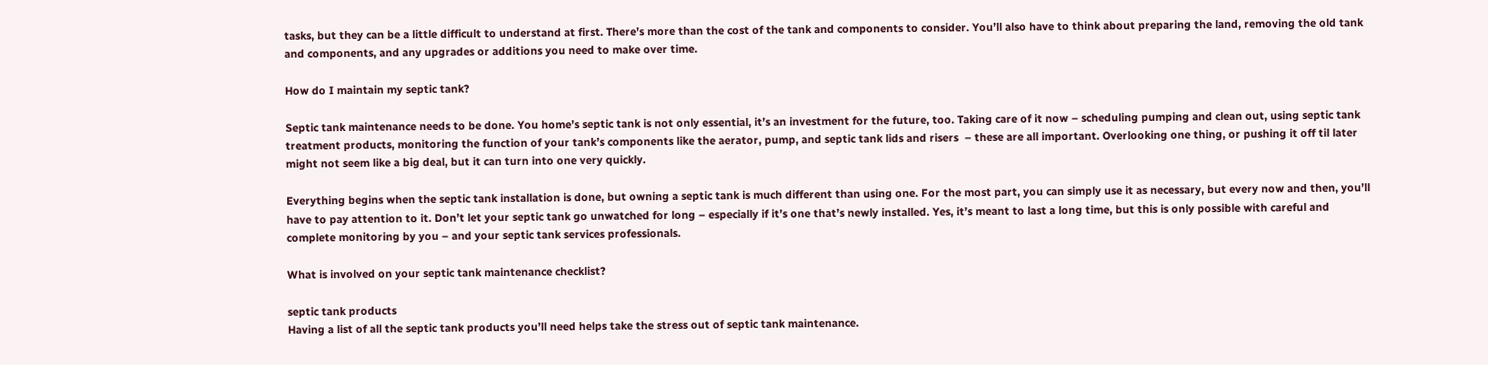tasks, but they can be a little difficult to understand at first. There’s more than the cost of the tank and components to consider. You’ll also have to think about preparing the land, removing the old tank and components, and any upgrades or additions you need to make over time.

How do I maintain my septic tank?

Septic tank maintenance needs to be done. You home’s septic tank is not only essential, it’s an investment for the future, too. Taking care of it now – scheduling pumping and clean out, using septic tank treatment products, monitoring the function of your tank’s components like the aerator, pump, and septic tank lids and risers  – these are all important. Overlooking one thing, or pushing it off til later might not seem like a big deal, but it can turn into one very quickly.

Everything begins when the septic tank installation is done, but owning a septic tank is much different than using one. For the most part, you can simply use it as necessary, but every now and then, you’ll have to pay attention to it. Don’t let your septic tank go unwatched for long – especially if it’s one that’s newly installed. Yes, it’s meant to last a long time, but this is only possible with careful and complete monitoring by you – and your septic tank services professionals.

What is involved on your septic tank maintenance checklist?

septic tank products
Having a list of all the septic tank products you’ll need helps take the stress out of septic tank maintenance.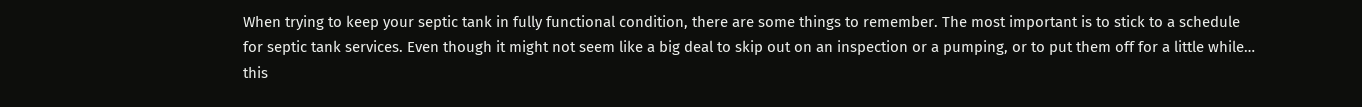When trying to keep your septic tank in fully functional condition, there are some things to remember. The most important is to stick to a schedule for septic tank services. Even though it might not seem like a big deal to skip out on an inspection or a pumping, or to put them off for a little while… this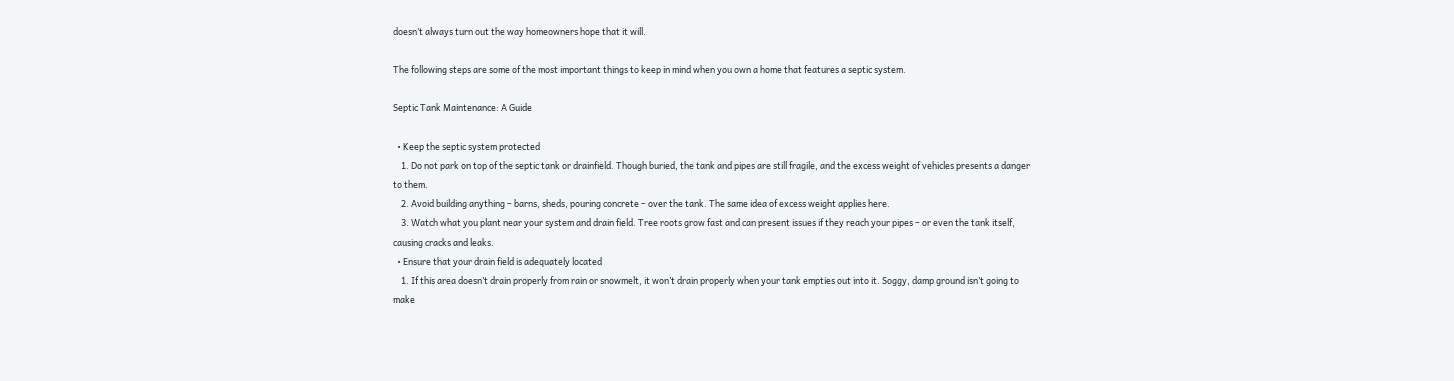doesn’t always turn out the way homeowners hope that it will.

The following steps are some of the most important things to keep in mind when you own a home that features a septic system.

Septic Tank Maintenance: A Guide

  • Keep the septic system protected
    1. Do not park on top of the septic tank or drainfield. Though buried, the tank and pipes are still fragile, and the excess weight of vehicles presents a danger to them.
    2. Avoid building anything – barns, sheds, pouring concrete – over the tank. The same idea of excess weight applies here.
    3. Watch what you plant near your system and drain field. Tree roots grow fast and can present issues if they reach your pipes – or even the tank itself, causing cracks and leaks.
  • Ensure that your drain field is adequately located
    1. If this area doesn’t drain properly from rain or snowmelt, it won’t drain properly when your tank empties out into it. Soggy, damp ground isn’t going to make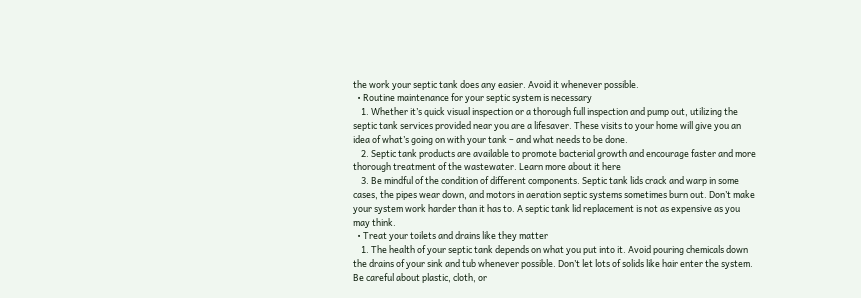the work your septic tank does any easier. Avoid it whenever possible.
  • Routine maintenance for your septic system is necessary
    1. Whether it’s quick visual inspection or a thorough full inspection and pump out, utilizing the septic tank services provided near you are a lifesaver. These visits to your home will give you an idea of what’s going on with your tank – and what needs to be done.
    2. Septic tank products are available to promote bacterial growth and encourage faster and more thorough treatment of the wastewater. Learn more about it here
    3. Be mindful of the condition of different components. Septic tank lids crack and warp in some cases, the pipes wear down, and motors in aeration septic systems sometimes burn out. Don’t make your system work harder than it has to. A septic tank lid replacement is not as expensive as you may think.
  • Treat your toilets and drains like they matter
    1. The health of your septic tank depends on what you put into it. Avoid pouring chemicals down the drains of your sink and tub whenever possible. Don’t let lots of solids like hair enter the system. Be careful about plastic, cloth, or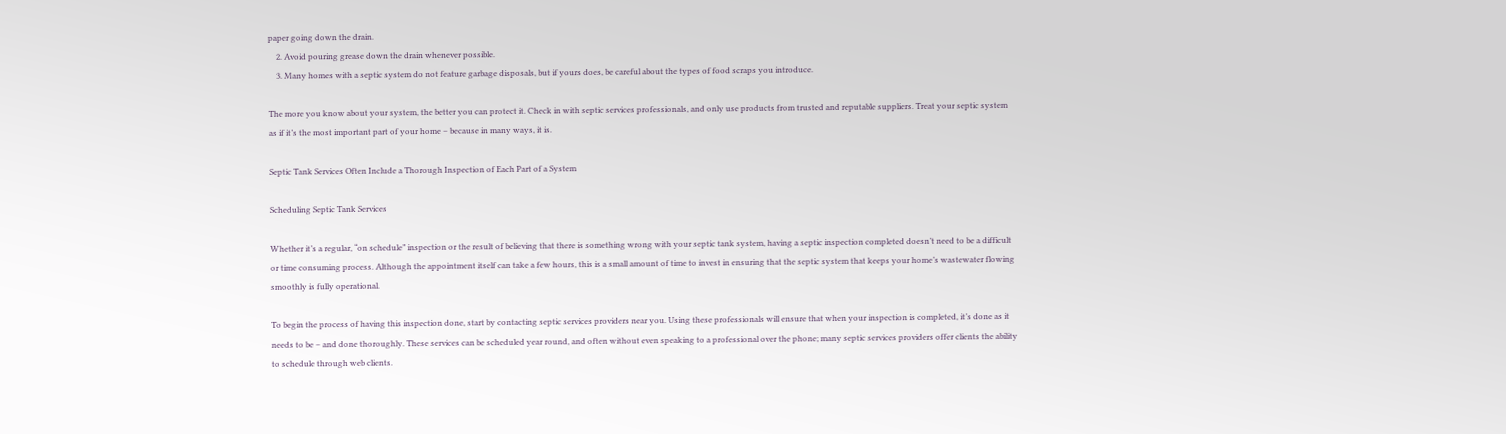paper going down the drain.
    2. Avoid pouring grease down the drain whenever possible.
    3. Many homes with a septic system do not feature garbage disposals, but if yours does, be careful about the types of food scraps you introduce.

The more you know about your system, the better you can protect it. Check in with septic services professionals, and only use products from trusted and reputable suppliers. Treat your septic system as if it’s the most important part of your home – because in many ways, it is.

Septic Tank Services Often Include a Thorough Inspection of Each Part of a System

Scheduling Septic Tank Services

Whether it’s a regular, “on schedule” inspection or the result of believing that there is something wrong with your septic tank system, having a septic inspection completed doesn’t need to be a difficult or time consuming process. Although the appointment itself can take a few hours, this is a small amount of time to invest in ensuring that the septic system that keeps your home’s wastewater flowing smoothly is fully operational.

To begin the process of having this inspection done, start by contacting septic services providers near you. Using these professionals will ensure that when your inspection is completed, it’s done as it needs to be – and done thoroughly. These services can be scheduled year round, and often without even speaking to a professional over the phone; many septic services providers offer clients the ability to schedule through web clients.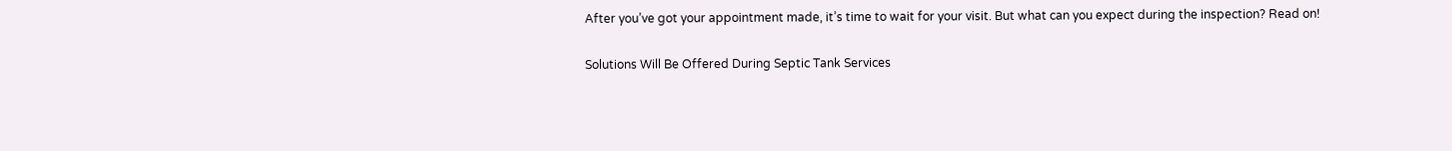After you’ve got your appointment made, it’s time to wait for your visit. But what can you expect during the inspection? Read on!

Solutions Will Be Offered During Septic Tank Services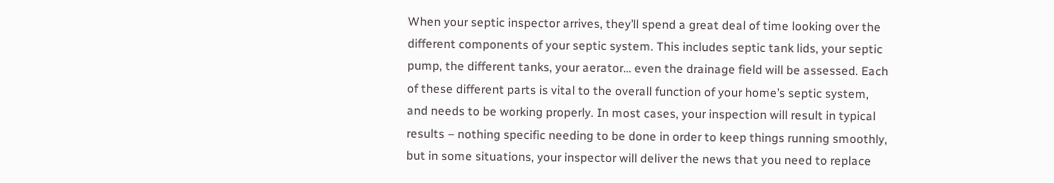When your septic inspector arrives, they’ll spend a great deal of time looking over the different components of your septic system. This includes septic tank lids, your septic pump, the different tanks, your aerator… even the drainage field will be assessed. Each of these different parts is vital to the overall function of your home’s septic system, and needs to be working properly. In most cases, your inspection will result in typical results – nothing specific needing to be done in order to keep things running smoothly, but in some situations, your inspector will deliver the news that you need to replace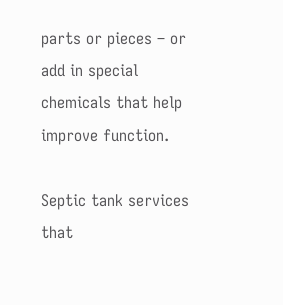parts or pieces – or add in special chemicals that help improve function.

Septic tank services that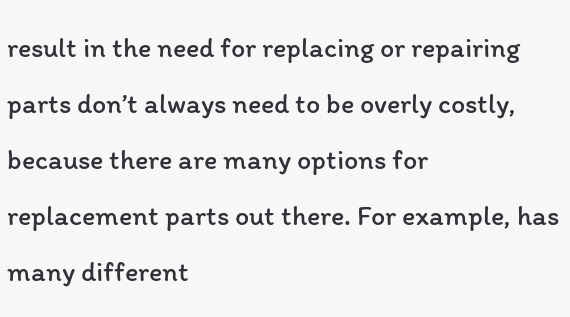result in the need for replacing or repairing parts don’t always need to be overly costly, because there are many options for replacement parts out there. For example, has many different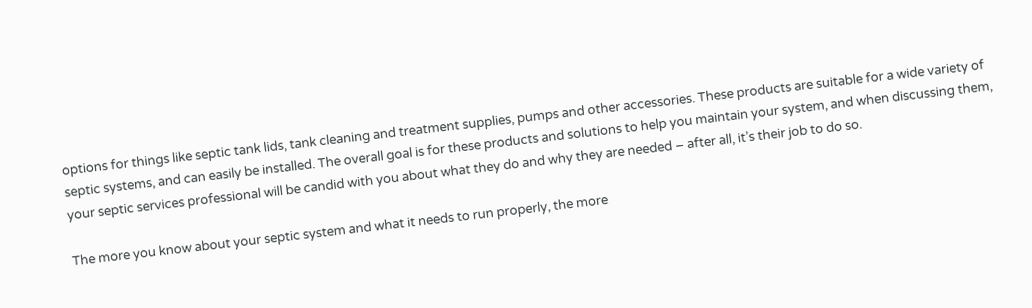options for things like septic tank lids, tank cleaning and treatment supplies, pumps and other accessories. These products are suitable for a wide variety of septic systems, and can easily be installed. The overall goal is for these products and solutions to help you maintain your system, and when discussing them, your septic services professional will be candid with you about what they do and why they are needed – after all, it’s their job to do so.

The more you know about your septic system and what it needs to run properly, the more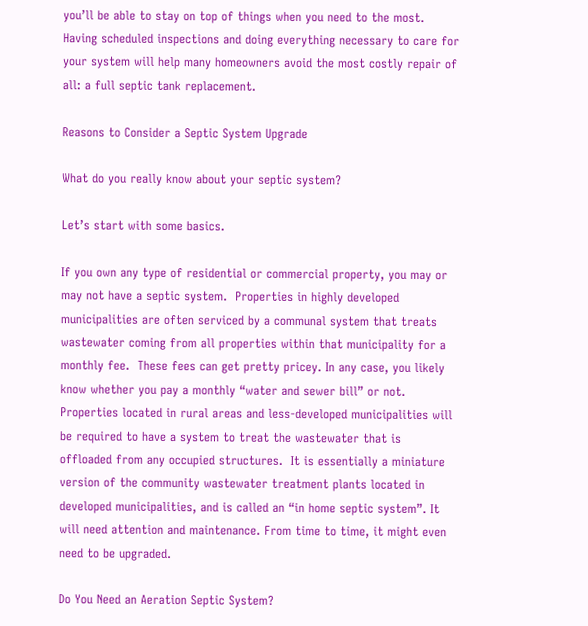you’ll be able to stay on top of things when you need to the most. Having scheduled inspections and doing everything necessary to care for your system will help many homeowners avoid the most costly repair of all: a full septic tank replacement.

Reasons to Consider a Septic System Upgrade

What do you really know about your septic system?

Let’s start with some basics.

If you own any type of residential or commercial property, you may or may not have a septic system.  Properties in highly developed municipalities are often serviced by a communal system that treats wastewater coming from all properties within that municipality for a monthly fee.  These fees can get pretty pricey. In any case, you likely know whether you pay a monthly “water and sewer bill” or not. Properties located in rural areas and less-developed municipalities will be required to have a system to treat the wastewater that is offloaded from any occupied structures.  It is essentially a miniature version of the community wastewater treatment plants located in developed municipalities, and is called an “in home septic system”. It will need attention and maintenance. From time to time, it might even need to be upgraded.

Do You Need an Aeration Septic System?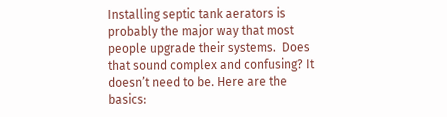Installing septic tank aerators is probably the major way that most people upgrade their systems.  Does that sound complex and confusing? It doesn’t need to be. Here are the basics: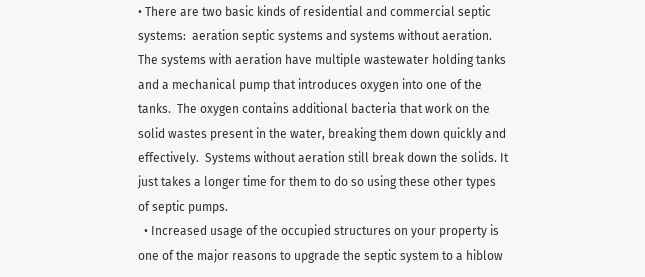• There are two basic kinds of residential and commercial septic systems:  aeration septic systems and systems without aeration.  The systems with aeration have multiple wastewater holding tanks and a mechanical pump that introduces oxygen into one of the tanks.  The oxygen contains additional bacteria that work on the solid wastes present in the water, breaking them down quickly and effectively.  Systems without aeration still break down the solids. It just takes a longer time for them to do so using these other types of septic pumps.
  • Increased usage of the occupied structures on your property is one of the major reasons to upgrade the septic system to a hiblow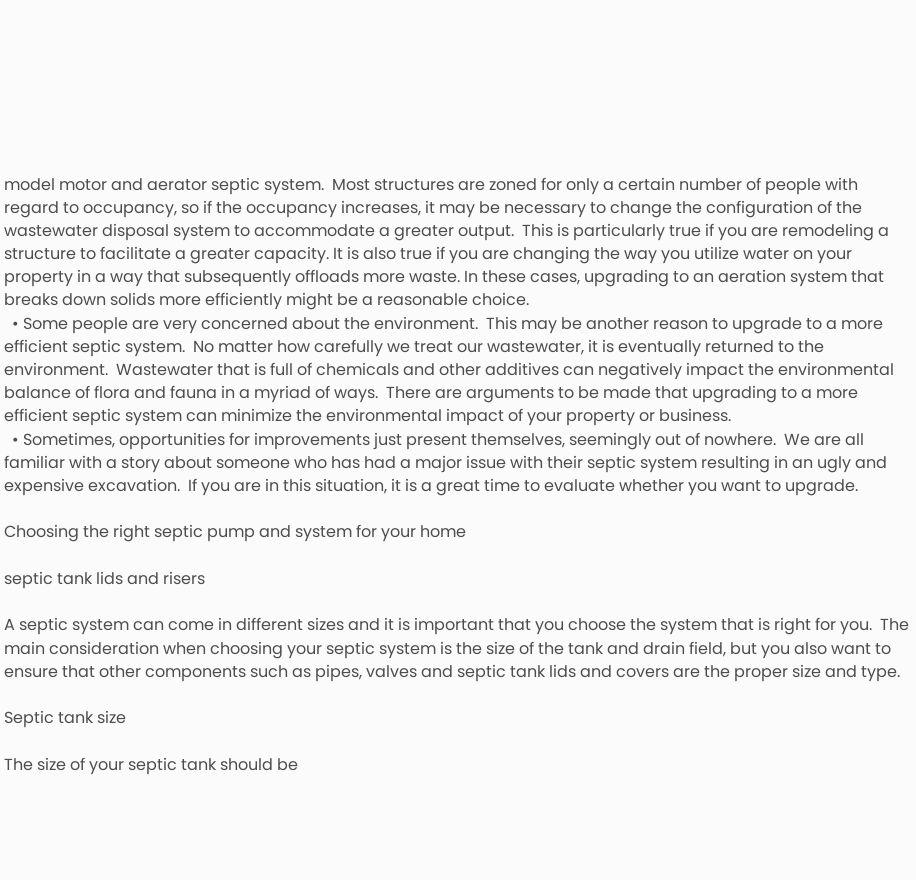model motor and aerator septic system.  Most structures are zoned for only a certain number of people with regard to occupancy, so if the occupancy increases, it may be necessary to change the configuration of the wastewater disposal system to accommodate a greater output.  This is particularly true if you are remodeling a structure to facilitate a greater capacity. It is also true if you are changing the way you utilize water on your property in a way that subsequently offloads more waste. In these cases, upgrading to an aeration system that breaks down solids more efficiently might be a reasonable choice.
  • Some people are very concerned about the environment.  This may be another reason to upgrade to a more efficient septic system.  No matter how carefully we treat our wastewater, it is eventually returned to the environment.  Wastewater that is full of chemicals and other additives can negatively impact the environmental balance of flora and fauna in a myriad of ways.  There are arguments to be made that upgrading to a more efficient septic system can minimize the environmental impact of your property or business.
  • Sometimes, opportunities for improvements just present themselves, seemingly out of nowhere.  We are all familiar with a story about someone who has had a major issue with their septic system resulting in an ugly and expensive excavation.  If you are in this situation, it is a great time to evaluate whether you want to upgrade.

Choosing the right septic pump and system for your home

septic tank lids and risers

A septic system can come in different sizes and it is important that you choose the system that is right for you.  The main consideration when choosing your septic system is the size of the tank and drain field, but you also want to ensure that other components such as pipes, valves and septic tank lids and covers are the proper size and type.

Septic tank size

The size of your septic tank should be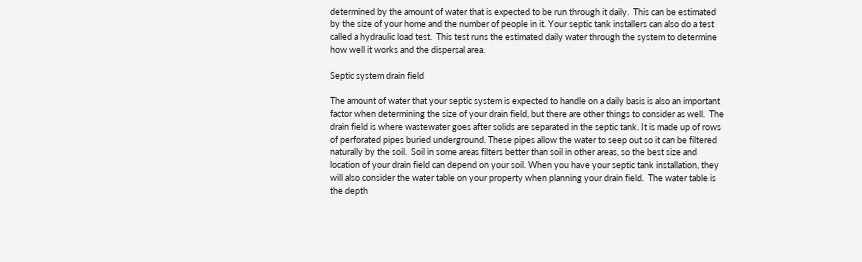determined by the amount of water that is expected to be run through it daily.  This can be estimated by the size of your home and the number of people in it. Your septic tank installers can also do a test called a hydraulic load test.  This test runs the estimated daily water through the system to determine how well it works and the dispersal area.

Septic system drain field

The amount of water that your septic system is expected to handle on a daily basis is also an important factor when determining the size of your drain field, but there are other things to consider as well.  The drain field is where wastewater goes after solids are separated in the septic tank. It is made up of rows of perforated pipes buried underground. These pipes allow the water to seep out so it can be filtered naturally by the soil.  Soil in some areas filters better than soil in other areas, so the best size and location of your drain field can depend on your soil. When you have your septic tank installation, they will also consider the water table on your property when planning your drain field.  The water table is the depth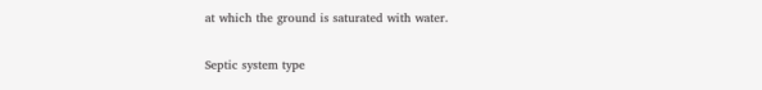at which the ground is saturated with water.

Septic system type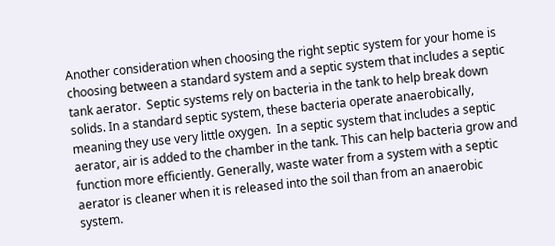Another consideration when choosing the right septic system for your home is choosing between a standard system and a septic system that includes a septic tank aerator.  Septic systems rely on bacteria in the tank to help break down solids. In a standard septic system, these bacteria operate anaerobically, meaning they use very little oxygen.  In a septic system that includes a septic aerator, air is added to the chamber in the tank. This can help bacteria grow and function more efficiently. Generally, waste water from a system with a septic aerator is cleaner when it is released into the soil than from an anaerobic system.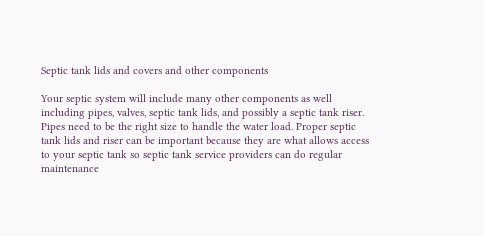Septic tank lids and covers and other components

Your septic system will include many other components as well including pipes, valves, septic tank lids, and possibly a septic tank riser.  Pipes need to be the right size to handle the water load. Proper septic tank lids and riser can be important because they are what allows access to your septic tank so septic tank service providers can do regular maintenance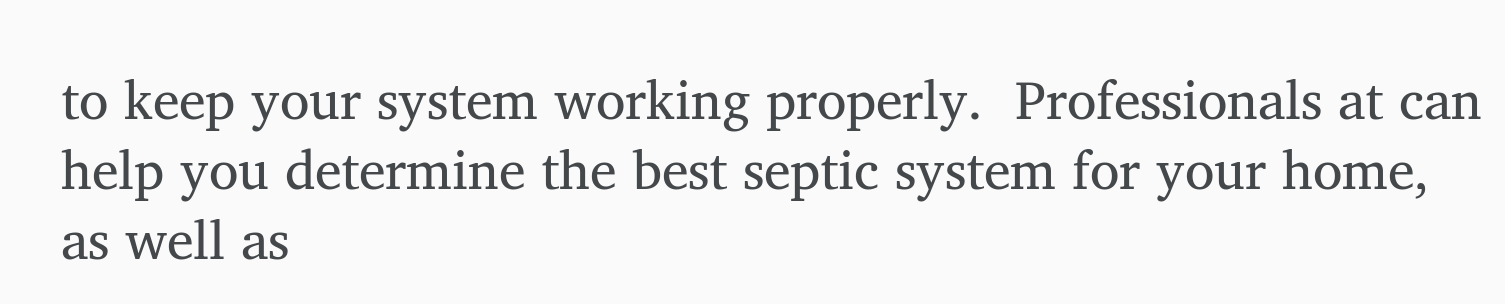to keep your system working properly.  Professionals at can help you determine the best septic system for your home, as well as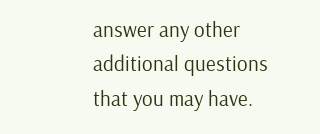answer any other additional questions that you may have.